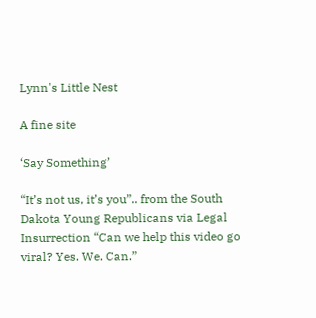Lynn's Little Nest

A fine site

‘Say Something’

“It’s not us, it’s you”.. from the South Dakota Young Republicans via Legal Insurrection “Can we help this video go viral? Yes. We. Can.”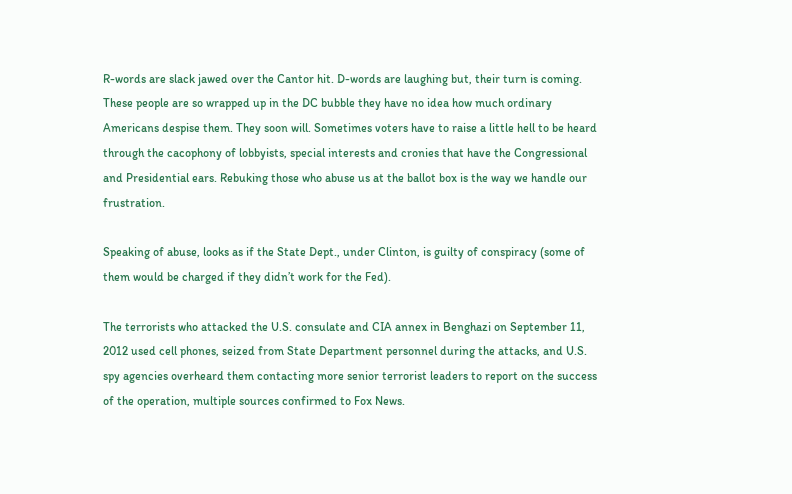R-words are slack jawed over the Cantor hit. D-words are laughing but, their turn is coming. These people are so wrapped up in the DC bubble they have no idea how much ordinary Americans despise them. They soon will. Sometimes voters have to raise a little hell to be heard through the cacophony of lobbyists, special interests and cronies that have the Congressional and Presidential ears. Rebuking those who abuse us at the ballot box is the way we handle our frustration.

Speaking of abuse, looks as if the State Dept., under Clinton, is guilty of conspiracy (some of them would be charged if they didn’t work for the Fed).

The terrorists who attacked the U.S. consulate and CIA annex in Benghazi on September 11, 2012 used cell phones, seized from State Department personnel during the attacks, and U.S. spy agencies overheard them contacting more senior terrorist leaders to report on the success of the operation, multiple sources confirmed to Fox News.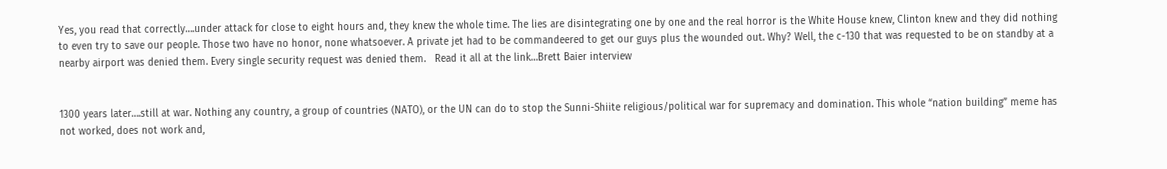Yes, you read that correctly….under attack for close to eight hours and, they knew the whole time. The lies are disintegrating one by one and the real horror is the White House knew, Clinton knew and they did nothing to even try to save our people. Those two have no honor, none whatsoever. A private jet had to be commandeered to get our guys plus the wounded out. Why? Well, the c-130 that was requested to be on standby at a nearby airport was denied them. Every single security request was denied them.   Read it all at the link…Brett Baier interview


1300 years later….still at war. Nothing any country, a group of countries (NATO), or the UN can do to stop the Sunni-Shiite religious/political war for supremacy and domination. This whole “nation building” meme has not worked, does not work and,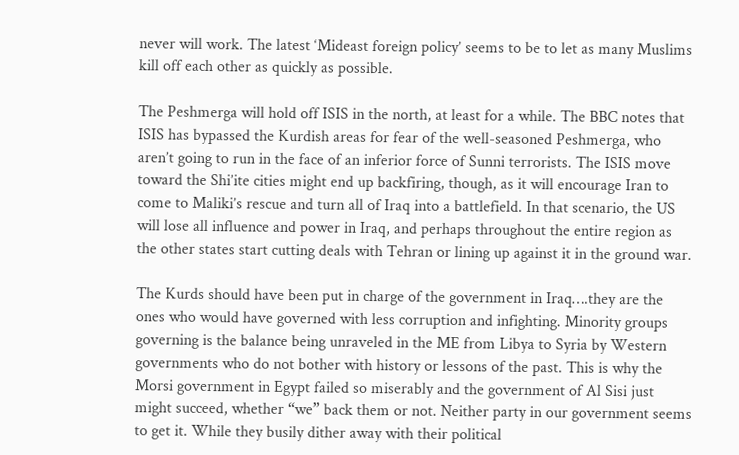never will work. The latest ‘Mideast foreign policy’ seems to be to let as many Muslims kill off each other as quickly as possible.

The Peshmerga will hold off ISIS in the north, at least for a while. The BBC notes that ISIS has bypassed the Kurdish areas for fear of the well-seasoned Peshmerga, who aren’t going to run in the face of an inferior force of Sunni terrorists. The ISIS move toward the Shi’ite cities might end up backfiring, though, as it will encourage Iran to come to Maliki’s rescue and turn all of Iraq into a battlefield. In that scenario, the US will lose all influence and power in Iraq, and perhaps throughout the entire region as the other states start cutting deals with Tehran or lining up against it in the ground war.

The Kurds should have been put in charge of the government in Iraq….they are the ones who would have governed with less corruption and infighting. Minority groups governing is the balance being unraveled in the ME from Libya to Syria by Western governments who do not bother with history or lessons of the past. This is why the Morsi government in Egypt failed so miserably and the government of Al Sisi just might succeed, whether “we” back them or not. Neither party in our government seems to get it. While they busily dither away with their political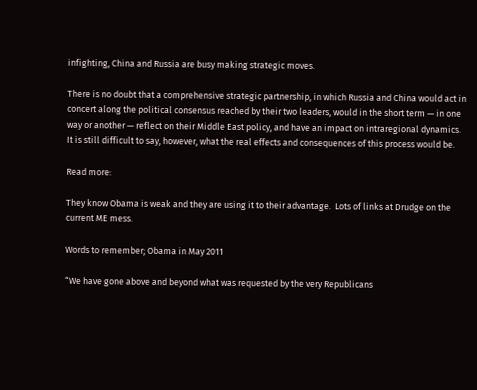infighting, China and Russia are busy making strategic moves.

There is no doubt that a comprehensive strategic partnership, in which Russia and China would act in concert along the political consensus reached by their two leaders, would in the short term — in one way or another — reflect on their Middle East policy, and have an impact on intraregional dynamics. It is still difficult to say, however, what the real effects and consequences of this process would be.

Read more:

They know Obama is weak and they are using it to their advantage.  Lots of links at Drudge on the current ME mess.

Words to remember; Obama in May 2011

“We have gone above and beyond what was requested by the very Republicans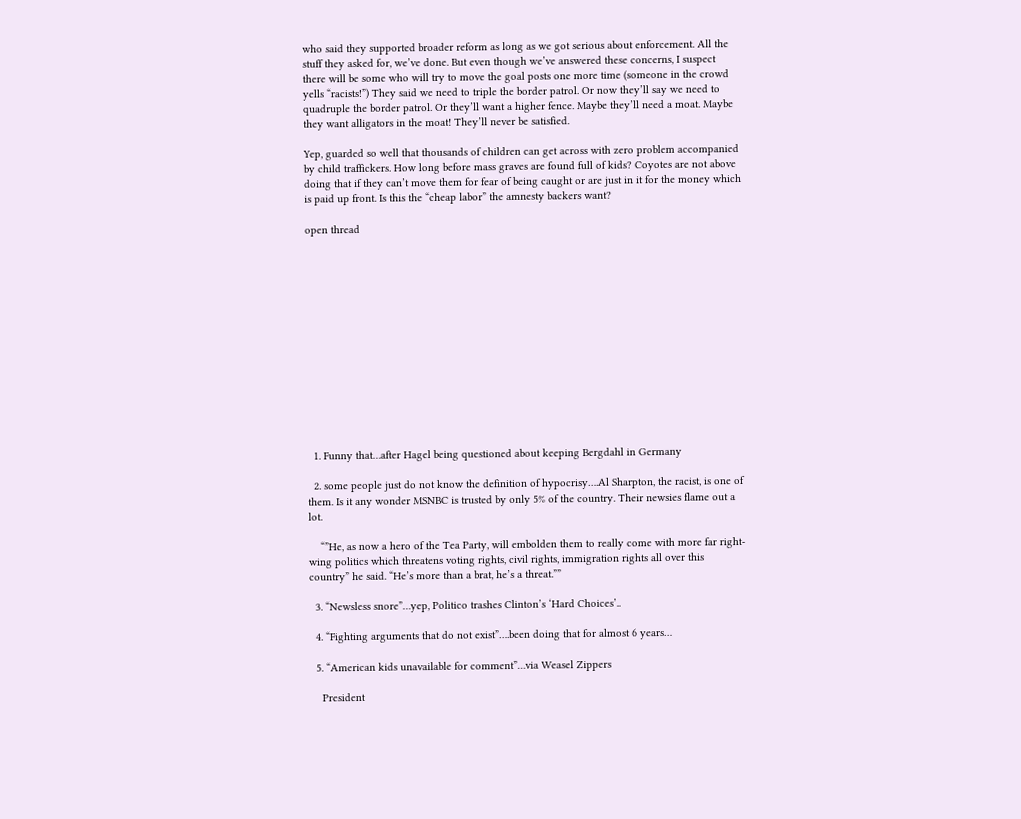who said they supported broader reform as long as we got serious about enforcement. All the stuff they asked for, we’ve done. But even though we’ve answered these concerns, I suspect there will be some who will try to move the goal posts one more time (someone in the crowd yells “racists!”) They said we need to triple the border patrol. Or now they’ll say we need to quadruple the border patrol. Or they’ll want a higher fence. Maybe they’ll need a moat. Maybe they want alligators in the moat! They’ll never be satisfied.

Yep, guarded so well that thousands of children can get across with zero problem accompanied by child traffickers. How long before mass graves are found full of kids? Coyotes are not above doing that if they can’t move them for fear of being caught or are just in it for the money which is paid up front. Is this the “cheap labor” the amnesty backers want?

open thread














  1. Funny that…after Hagel being questioned about keeping Bergdahl in Germany

  2. some people just do not know the definition of hypocrisy….Al Sharpton, the racist, is one of them. Is it any wonder MSNBC is trusted by only 5% of the country. Their newsies flame out a lot.

    “”He, as now a hero of the Tea Party, will embolden them to really come with more far right-wing politics which threatens voting rights, civil rights, immigration rights all over this country” he said. “He’s more than a brat, he’s a threat.””

  3. “Newsless snore”…yep, Politico trashes Clinton’s ‘Hard Choices’..

  4. “Fighting arguments that do not exist”….been doing that for almost 6 years…

  5. “American kids unavailable for comment”…via Weasel Zippers

    President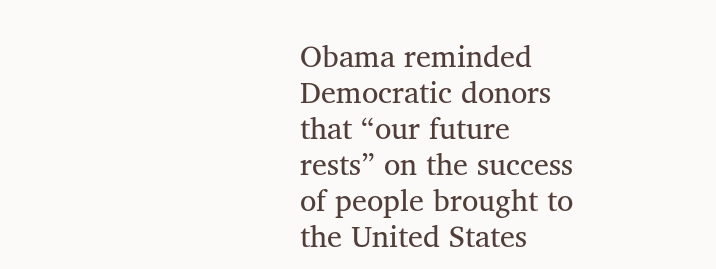Obama reminded Democratic donors that “our future rests” on the success of people brought to the United States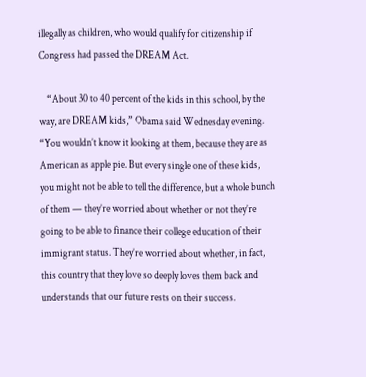illegally as children, who would qualify for citizenship if Congress had passed the DREAM Act.

    “About 30 to 40 percent of the kids in this school, by the way, are DREAM kids,” Obama said Wednesday evening. “You wouldn’t know it looking at them, because they are as American as apple pie. But every single one of these kids, you might not be able to tell the difference, but a whole bunch of them — they’re worried about whether or not they’re going to be able to finance their college education of their immigrant status. They’re worried about whether, in fact, this country that they love so deeply loves them back and understands that our future rests on their success.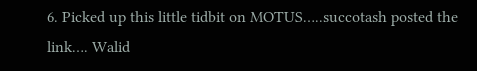6. Picked up this little tidbit on MOTUS…..succotash posted the link…. Walid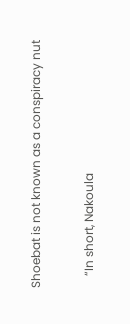Shoebat is not known as a conspiracy nut

    “In short, Nakoula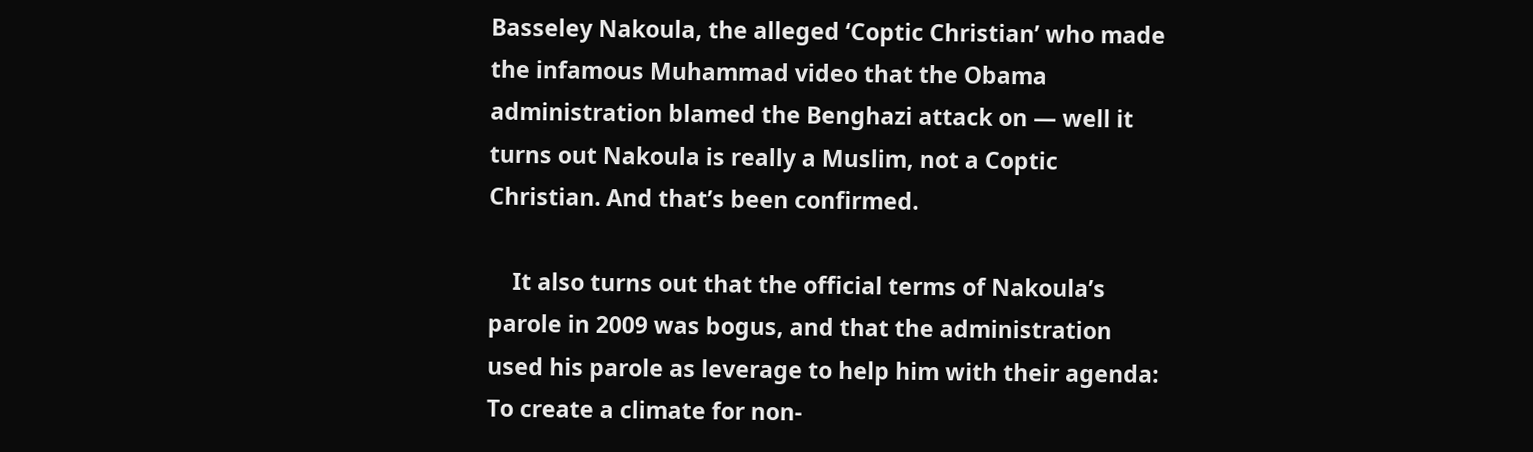Basseley Nakoula, the alleged ‘Coptic Christian’ who made the infamous Muhammad video that the Obama administration blamed the Benghazi attack on — well it turns out Nakoula is really a Muslim, not a Coptic Christian. And that’s been confirmed.

    It also turns out that the official terms of Nakoula’s parole in 2009 was bogus, and that the administration used his parole as leverage to help him with their agenda: To create a climate for non-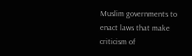Muslim governments to enact laws that make criticism of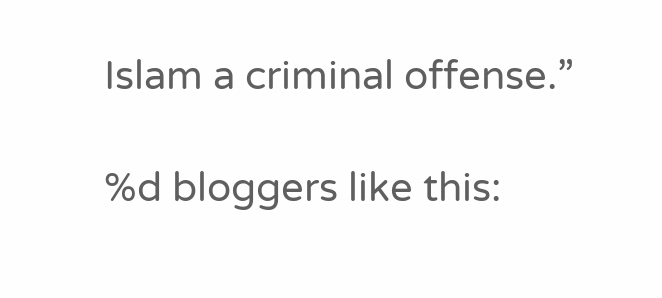Islam a criminal offense.”

%d bloggers like this: